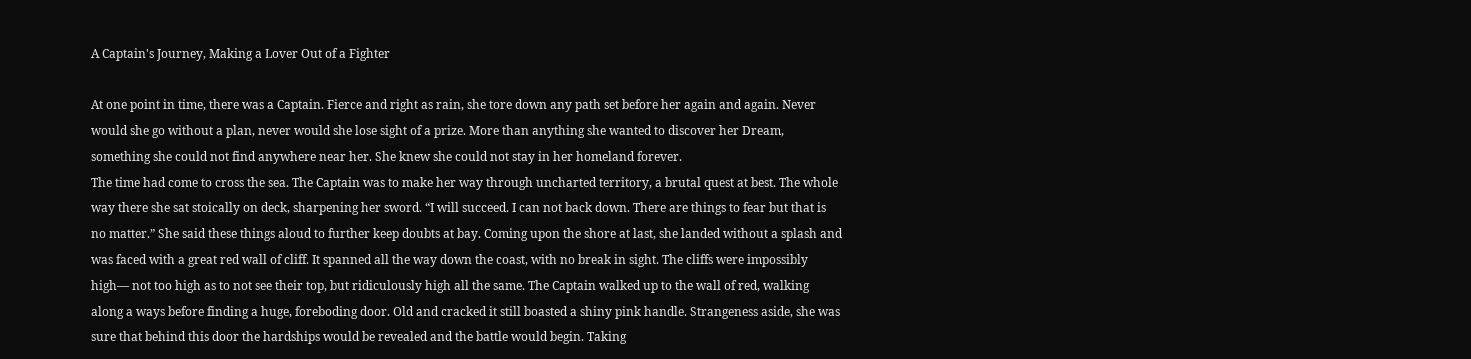A Captain's Journey, Making a Lover Out of a Fighter

At one point in time, there was a Captain. Fierce and right as rain, she tore down any path set before her again and again. Never would she go without a plan, never would she lose sight of a prize. More than anything she wanted to discover her Dream, something she could not find anywhere near her. She knew she could not stay in her homeland forever.
The time had come to cross the sea. The Captain was to make her way through uncharted territory, a brutal quest at best. The whole way there she sat stoically on deck, sharpening her sword. “I will succeed. I can not back down. There are things to fear but that is no matter.” She said these things aloud to further keep doubts at bay. Coming upon the shore at last, she landed without a splash and was faced with a great red wall of cliff. It spanned all the way down the coast, with no break in sight. The cliffs were impossibly high— not too high as to not see their top, but ridiculously high all the same. The Captain walked up to the wall of red, walking along a ways before finding a huge, foreboding door. Old and cracked it still boasted a shiny pink handle. Strangeness aside, she was sure that behind this door the hardships would be revealed and the battle would begin. Taking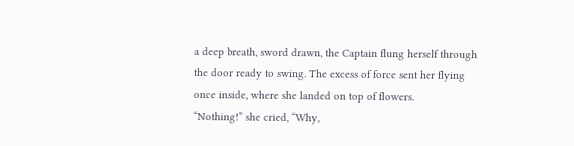a deep breath, sword drawn, the Captain flung herself through the door ready to swing. The excess of force sent her flying once inside, where she landed on top of flowers.
“Nothing!” she cried, “Why,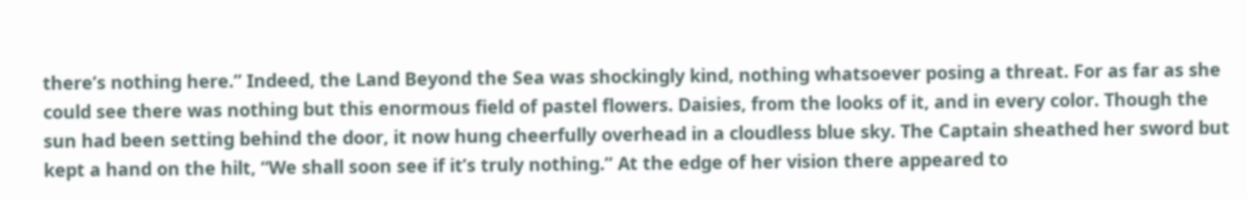there’s nothing here.” Indeed, the Land Beyond the Sea was shockingly kind, nothing whatsoever posing a threat. For as far as she could see there was nothing but this enormous field of pastel flowers. Daisies, from the looks of it, and in every color. Though the sun had been setting behind the door, it now hung cheerfully overhead in a cloudless blue sky. The Captain sheathed her sword but kept a hand on the hilt, “We shall soon see if it’s truly nothing.” At the edge of her vision there appeared to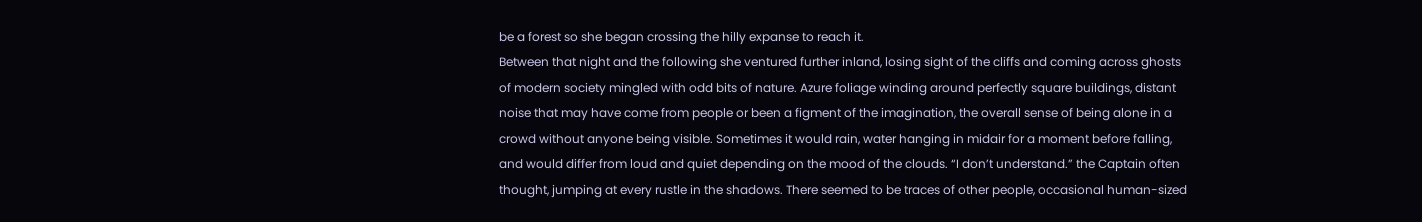be a forest so she began crossing the hilly expanse to reach it.
Between that night and the following she ventured further inland, losing sight of the cliffs and coming across ghosts of modern society mingled with odd bits of nature. Azure foliage winding around perfectly square buildings, distant noise that may have come from people or been a figment of the imagination, the overall sense of being alone in a crowd without anyone being visible. Sometimes it would rain, water hanging in midair for a moment before falling, and would differ from loud and quiet depending on the mood of the clouds. “I don’t understand.” the Captain often thought, jumping at every rustle in the shadows. There seemed to be traces of other people, occasional human-sized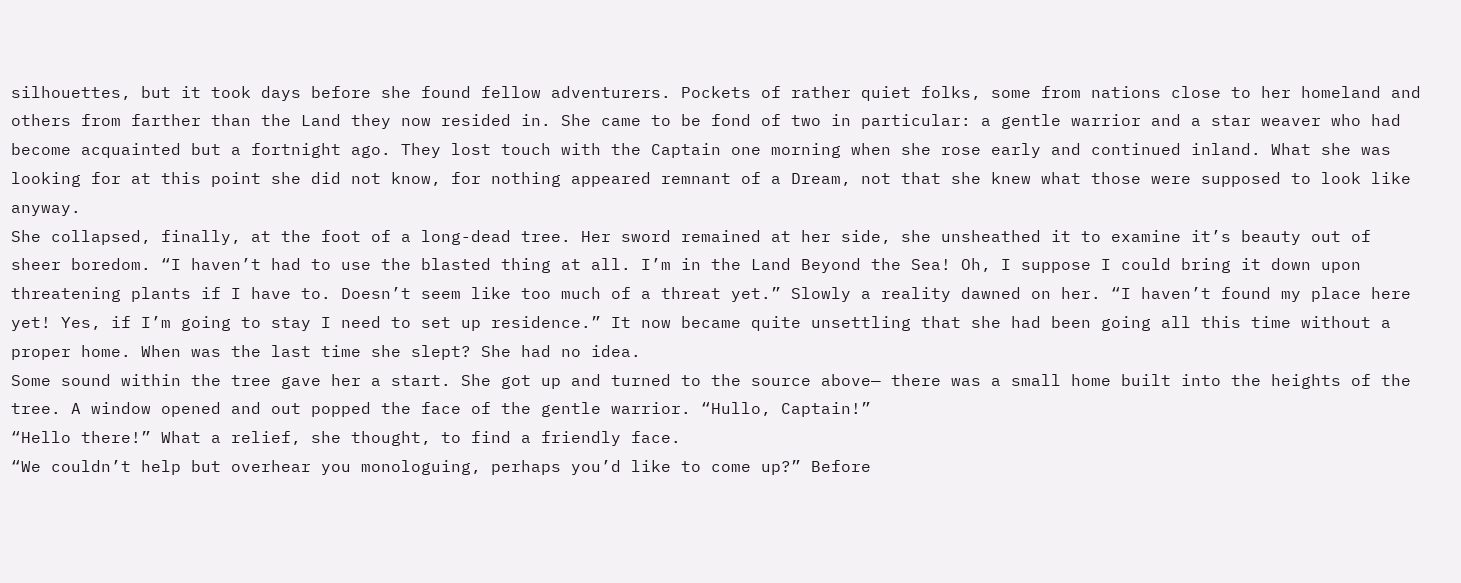silhouettes, but it took days before she found fellow adventurers. Pockets of rather quiet folks, some from nations close to her homeland and others from farther than the Land they now resided in. She came to be fond of two in particular: a gentle warrior and a star weaver who had become acquainted but a fortnight ago. They lost touch with the Captain one morning when she rose early and continued inland. What she was looking for at this point she did not know, for nothing appeared remnant of a Dream, not that she knew what those were supposed to look like anyway.
She collapsed, finally, at the foot of a long-dead tree. Her sword remained at her side, she unsheathed it to examine it’s beauty out of sheer boredom. “I haven’t had to use the blasted thing at all. I’m in the Land Beyond the Sea! Oh, I suppose I could bring it down upon threatening plants if I have to. Doesn’t seem like too much of a threat yet.” Slowly a reality dawned on her. “I haven’t found my place here yet! Yes, if I’m going to stay I need to set up residence.” It now became quite unsettling that she had been going all this time without a proper home. When was the last time she slept? She had no idea.
Some sound within the tree gave her a start. She got up and turned to the source above— there was a small home built into the heights of the tree. A window opened and out popped the face of the gentle warrior. “Hullo, Captain!”
“Hello there!” What a relief, she thought, to find a friendly face.
“We couldn’t help but overhear you monologuing, perhaps you’d like to come up?” Before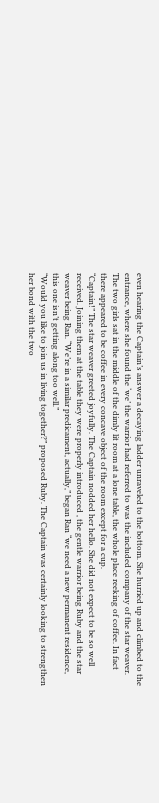even hearing the Captain’s answer a decaying ladder unraveled to the bottom. She hurried up and climbed to the entrance, where she found the ‘we’ the warrior had referred to was the included company of the star weaver. The two girls sat in the middle of the dimly lit room at a lone table, the whole place reeking of coffee. In fact there appeared to be coffee in every concave object of the room except for a cup.
“Captain!” The star weaver greeted joyfully. The Captain nodded her hello. She did not expect to be so well received. Joining them at the table they were properly introduced , the gentle warrior being Ruby and the star weaver being Ran. “We’re in a similar predicament, actually,” began Ran “we need a new permanent residence, this one isn’t getting along too well.”
“Would you like to join us in living together?” proposed Ruby. The Captain was certainly looking to strengthen her bond with the two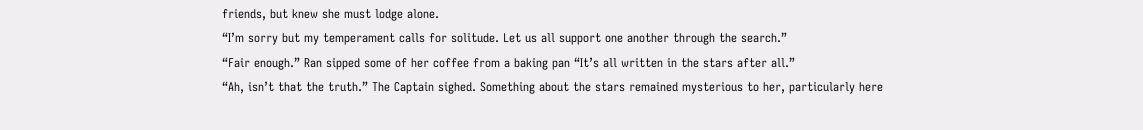friends, but knew she must lodge alone.
“I’m sorry but my temperament calls for solitude. Let us all support one another through the search.”
“Fair enough.” Ran sipped some of her coffee from a baking pan “It’s all written in the stars after all.”
“Ah, isn’t that the truth.” The Captain sighed. Something about the stars remained mysterious to her, particularly here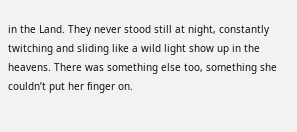in the Land. They never stood still at night, constantly twitching and sliding like a wild light show up in the heavens. There was something else too, something she couldn’t put her finger on.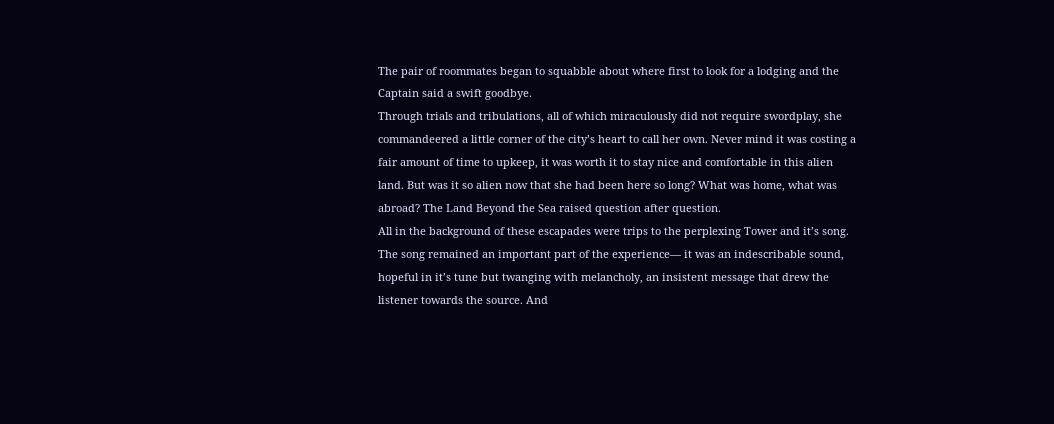The pair of roommates began to squabble about where first to look for a lodging and the Captain said a swift goodbye.
Through trials and tribulations, all of which miraculously did not require swordplay, she commandeered a little corner of the city’s heart to call her own. Never mind it was costing a fair amount of time to upkeep, it was worth it to stay nice and comfortable in this alien land. But was it so alien now that she had been here so long? What was home, what was abroad? The Land Beyond the Sea raised question after question.
All in the background of these escapades were trips to the perplexing Tower and it’s song. The song remained an important part of the experience— it was an indescribable sound, hopeful in it’s tune but twanging with melancholy, an insistent message that drew the listener towards the source. And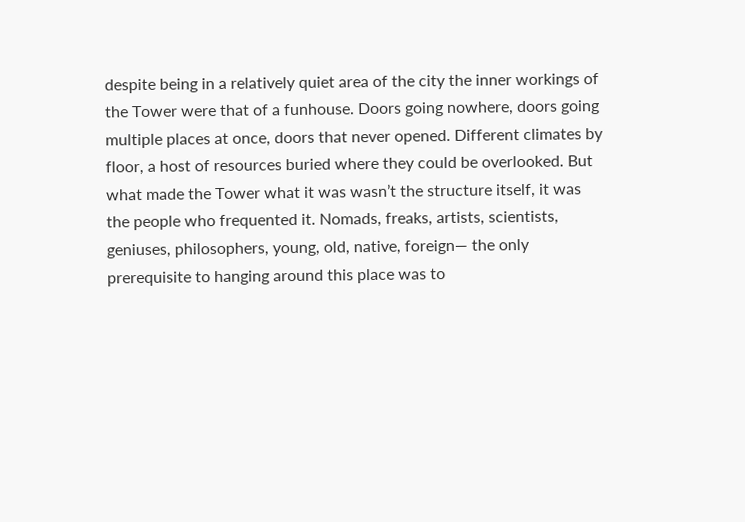despite being in a relatively quiet area of the city the inner workings of the Tower were that of a funhouse. Doors going nowhere, doors going multiple places at once, doors that never opened. Different climates by floor, a host of resources buried where they could be overlooked. But what made the Tower what it was wasn’t the structure itself, it was the people who frequented it. Nomads, freaks, artists, scientists, geniuses, philosophers, young, old, native, foreign— the only prerequisite to hanging around this place was to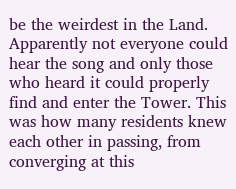be the weirdest in the Land. Apparently not everyone could hear the song and only those who heard it could properly find and enter the Tower. This was how many residents knew each other in passing, from converging at this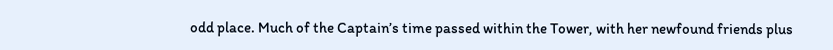odd place. Much of the Captain’s time passed within the Tower, with her newfound friends plus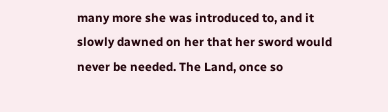many more she was introduced to, and it slowly dawned on her that her sword would never be needed. The Land, once so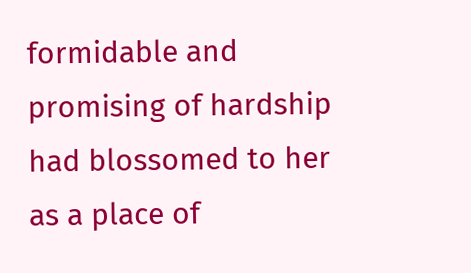formidable and promising of hardship had blossomed to her as a place of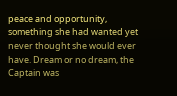peace and opportunity, something she had wanted yet never thought she would ever have. Dream or no dream, the Captain was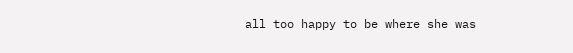all too happy to be where she was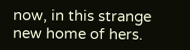now, in this strange new home of hers.